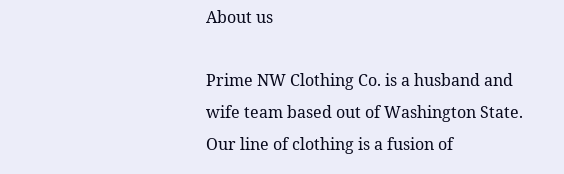About us

Prime NW Clothing Co. is a husband and wife team based out of Washington State. Our line of clothing is a fusion of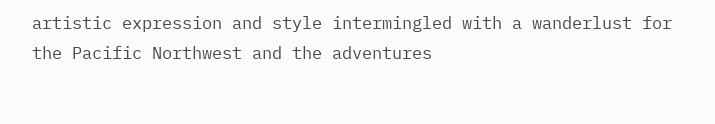artistic expression and style intermingled with a wanderlust for the Pacific Northwest and the adventures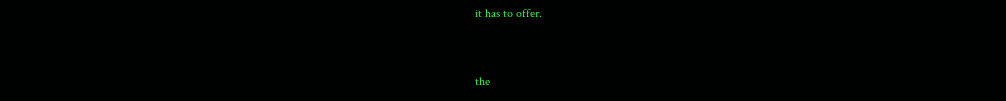it has to offer.


the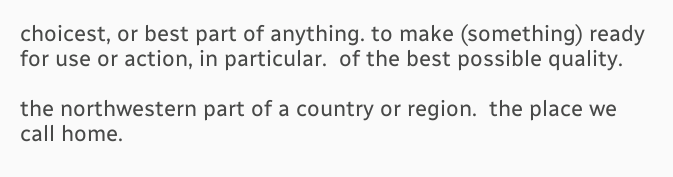choicest, or best part of anything. to make (something) ready for use or action, in particular.  of the best possible quality.

the northwestern part of a country or region.  the place we call home.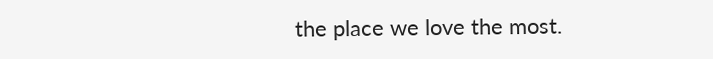the place we love the most.